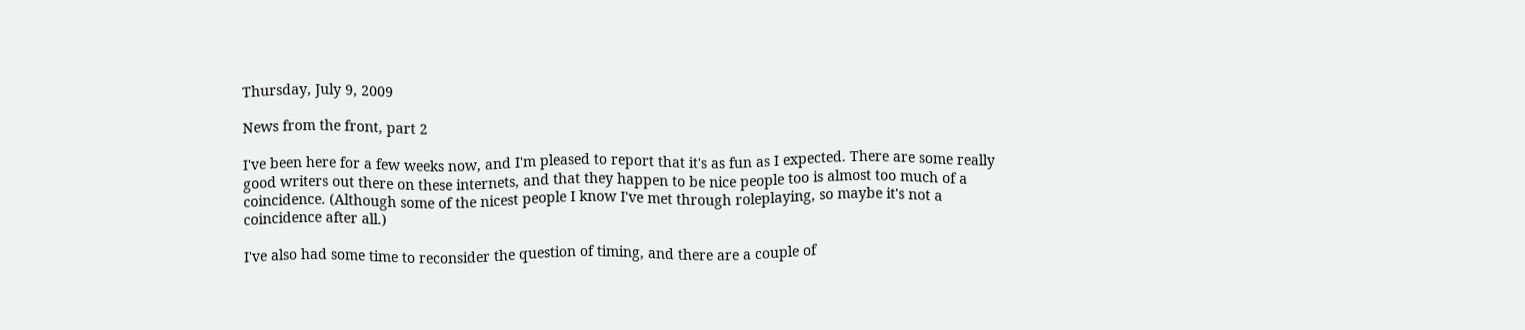Thursday, July 9, 2009

News from the front, part 2

I've been here for a few weeks now, and I'm pleased to report that it's as fun as I expected. There are some really good writers out there on these internets, and that they happen to be nice people too is almost too much of a coincidence. (Although some of the nicest people I know I've met through roleplaying, so maybe it's not a coincidence after all.)

I've also had some time to reconsider the question of timing, and there are a couple of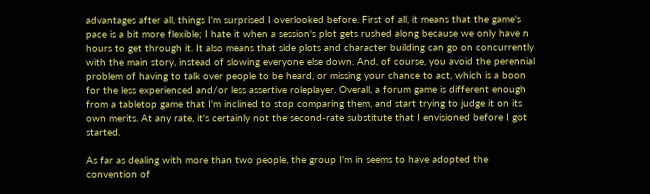advantages after all, things I'm surprised I overlooked before. First of all, it means that the game's pace is a bit more flexible; I hate it when a session's plot gets rushed along because we only have n hours to get through it. It also means that side plots and character building can go on concurrently with the main story, instead of slowing everyone else down. And, of course, you avoid the perennial problem of having to talk over people to be heard, or missing your chance to act, which is a boon for the less experienced and/or less assertive roleplayer. Overall, a forum game is different enough from a tabletop game that I'm inclined to stop comparing them, and start trying to judge it on its own merits. At any rate, it's certainly not the second-rate substitute that I envisioned before I got started.

As far as dealing with more than two people, the group I'm in seems to have adopted the convention of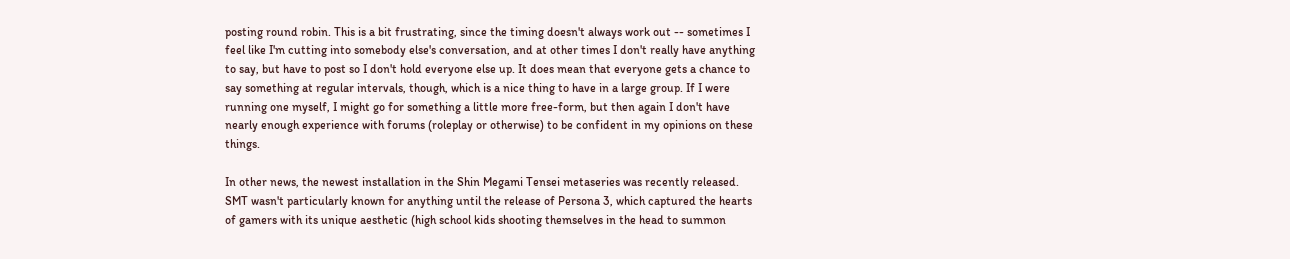posting round robin. This is a bit frustrating, since the timing doesn't always work out -- sometimes I feel like I'm cutting into somebody else's conversation, and at other times I don't really have anything to say, but have to post so I don't hold everyone else up. It does mean that everyone gets a chance to say something at regular intervals, though, which is a nice thing to have in a large group. If I were running one myself, I might go for something a little more free-form, but then again I don't have nearly enough experience with forums (roleplay or otherwise) to be confident in my opinions on these things.

In other news, the newest installation in the Shin Megami Tensei metaseries was recently released. SMT wasn't particularly known for anything until the release of Persona 3, which captured the hearts of gamers with its unique aesthetic (high school kids shooting themselves in the head to summon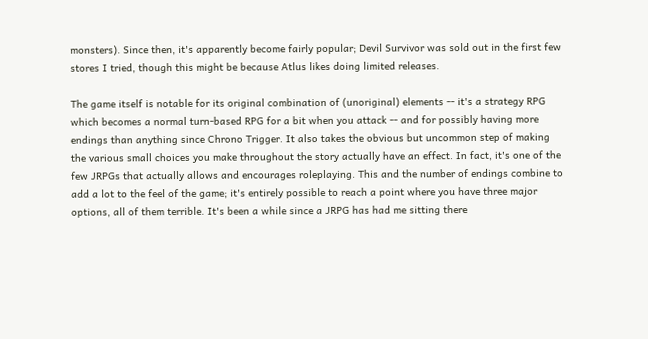monsters). Since then, it's apparently become fairly popular; Devil Survivor was sold out in the first few stores I tried, though this might be because Atlus likes doing limited releases.

The game itself is notable for its original combination of (unoriginal) elements -- it's a strategy RPG which becomes a normal turn-based RPG for a bit when you attack -- and for possibly having more endings than anything since Chrono Trigger. It also takes the obvious but uncommon step of making the various small choices you make throughout the story actually have an effect. In fact, it's one of the few JRPGs that actually allows and encourages roleplaying. This and the number of endings combine to add a lot to the feel of the game; it's entirely possible to reach a point where you have three major options, all of them terrible. It's been a while since a JRPG has had me sitting there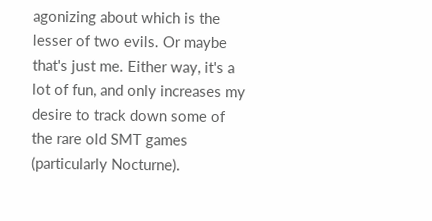agonizing about which is the lesser of two evils. Or maybe that's just me. Either way, it's a lot of fun, and only increases my desire to track down some of the rare old SMT games (particularly Nocturne).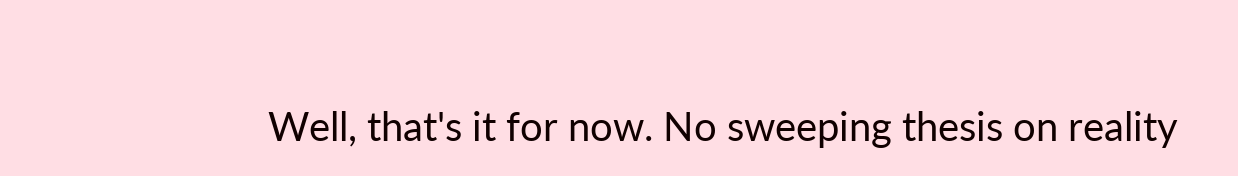Well, that's it for now. No sweeping thesis on reality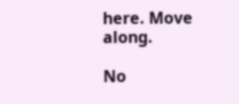here. Move along.

No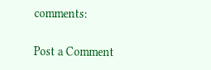comments:

Post a Comment